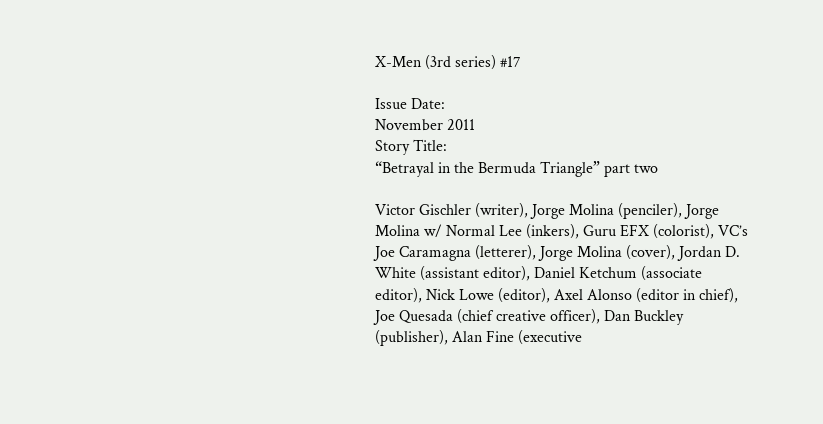X-Men (3rd series) #17

Issue Date:
November 2011
Story Title:
“Betrayal in the Bermuda Triangle” part two

Victor Gischler (writer), Jorge Molina (penciler), Jorge Molina w/ Normal Lee (inkers), Guru EFX (colorist), VC’s Joe Caramagna (letterer), Jorge Molina (cover), Jordan D. White (assistant editor), Daniel Ketchum (associate editor), Nick Lowe (editor), Axel Alonso (editor in chief), Joe Quesada (chief creative officer), Dan Buckley (publisher), Alan Fine (executive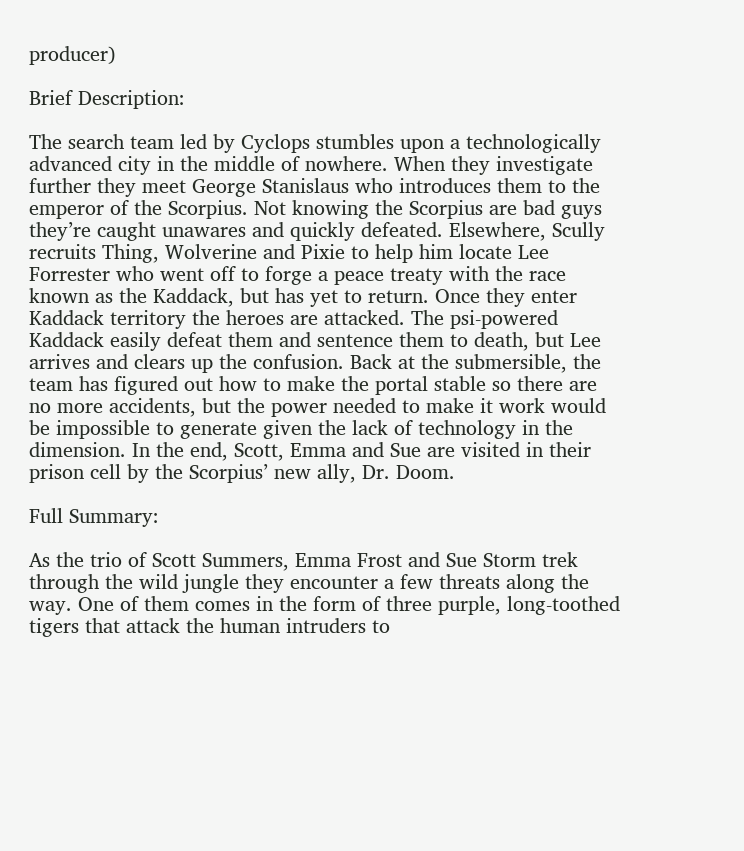producer)

Brief Description:

The search team led by Cyclops stumbles upon a technologically advanced city in the middle of nowhere. When they investigate further they meet George Stanislaus who introduces them to the emperor of the Scorpius. Not knowing the Scorpius are bad guys they’re caught unawares and quickly defeated. Elsewhere, Scully recruits Thing, Wolverine and Pixie to help him locate Lee Forrester who went off to forge a peace treaty with the race known as the Kaddack, but has yet to return. Once they enter Kaddack territory the heroes are attacked. The psi-powered Kaddack easily defeat them and sentence them to death, but Lee arrives and clears up the confusion. Back at the submersible, the team has figured out how to make the portal stable so there are no more accidents, but the power needed to make it work would be impossible to generate given the lack of technology in the dimension. In the end, Scott, Emma and Sue are visited in their prison cell by the Scorpius’ new ally, Dr. Doom.

Full Summary:

As the trio of Scott Summers, Emma Frost and Sue Storm trek through the wild jungle they encounter a few threats along the way. One of them comes in the form of three purple, long-toothed tigers that attack the human intruders to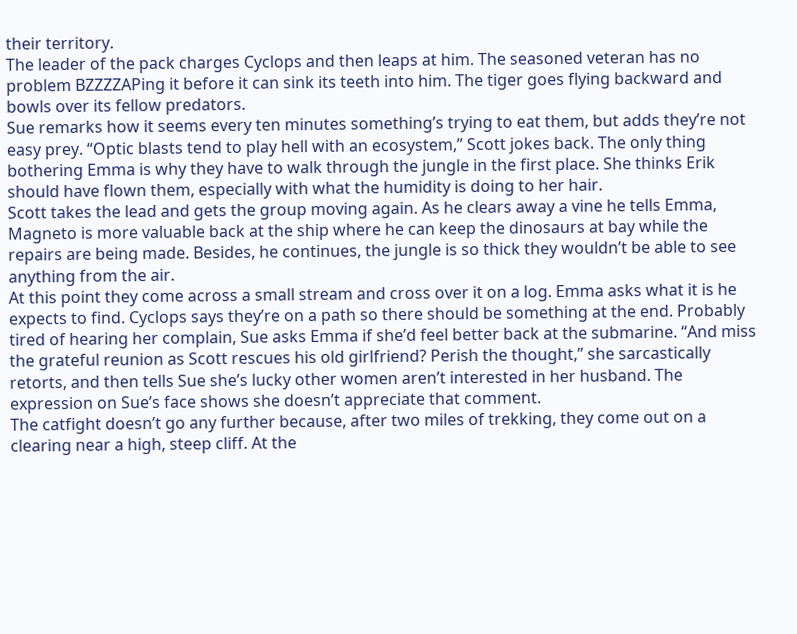their territory.
The leader of the pack charges Cyclops and then leaps at him. The seasoned veteran has no problem BZZZZAPing it before it can sink its teeth into him. The tiger goes flying backward and bowls over its fellow predators.
Sue remarks how it seems every ten minutes something’s trying to eat them, but adds they’re not easy prey. “Optic blasts tend to play hell with an ecosystem,” Scott jokes back. The only thing bothering Emma is why they have to walk through the jungle in the first place. She thinks Erik should have flown them, especially with what the humidity is doing to her hair.
Scott takes the lead and gets the group moving again. As he clears away a vine he tells Emma, Magneto is more valuable back at the ship where he can keep the dinosaurs at bay while the repairs are being made. Besides, he continues, the jungle is so thick they wouldn’t be able to see anything from the air.
At this point they come across a small stream and cross over it on a log. Emma asks what it is he expects to find. Cyclops says they’re on a path so there should be something at the end. Probably tired of hearing her complain, Sue asks Emma if she’d feel better back at the submarine. “And miss the grateful reunion as Scott rescues his old girlfriend? Perish the thought,” she sarcastically retorts, and then tells Sue she’s lucky other women aren’t interested in her husband. The expression on Sue’s face shows she doesn’t appreciate that comment.
The catfight doesn’t go any further because, after two miles of trekking, they come out on a clearing near a high, steep cliff. At the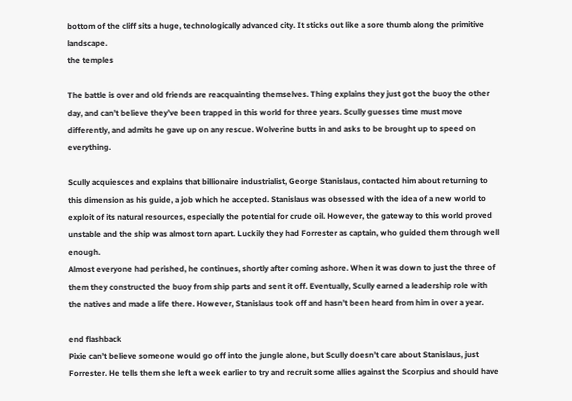bottom of the cliff sits a huge, technologically advanced city. It sticks out like a sore thumb along the primitive landscape.
the temples

The battle is over and old friends are reacquainting themselves. Thing explains they just got the buoy the other day, and can’t believe they’ve been trapped in this world for three years. Scully guesses time must move differently, and admits he gave up on any rescue. Wolverine butts in and asks to be brought up to speed on everything.

Scully acquiesces and explains that billionaire industrialist, George Stanislaus, contacted him about returning to this dimension as his guide, a job which he accepted. Stanislaus was obsessed with the idea of a new world to exploit of its natural resources, especially the potential for crude oil. However, the gateway to this world proved unstable and the ship was almost torn apart. Luckily they had Forrester as captain, who guided them through well enough.
Almost everyone had perished, he continues, shortly after coming ashore. When it was down to just the three of them they constructed the buoy from ship parts and sent it off. Eventually, Scully earned a leadership role with the natives and made a life there. However, Stanislaus took off and hasn’t been heard from him in over a year.

end flashback
Pixie can’t believe someone would go off into the jungle alone, but Scully doesn’t care about Stanislaus, just Forrester. He tells them she left a week earlier to try and recruit some allies against the Scorpius and should have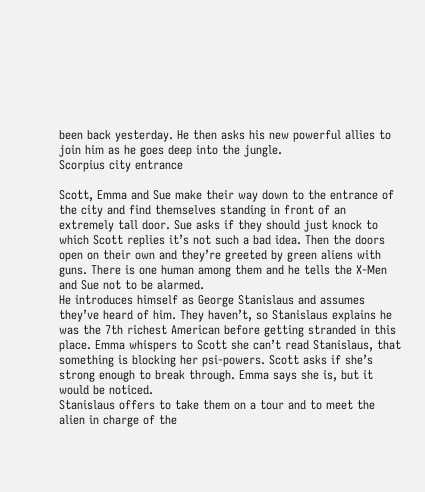been back yesterday. He then asks his new powerful allies to join him as he goes deep into the jungle.
Scorpius city entrance

Scott, Emma and Sue make their way down to the entrance of the city and find themselves standing in front of an extremely tall door. Sue asks if they should just knock to which Scott replies it’s not such a bad idea. Then the doors open on their own and they’re greeted by green aliens with guns. There is one human among them and he tells the X-Men and Sue not to be alarmed.
He introduces himself as George Stanislaus and assumes they’ve heard of him. They haven’t, so Stanislaus explains he was the 7th richest American before getting stranded in this place. Emma whispers to Scott she can’t read Stanislaus, that something is blocking her psi-powers. Scott asks if she’s strong enough to break through. Emma says she is, but it would be noticed.
Stanislaus offers to take them on a tour and to meet the alien in charge of the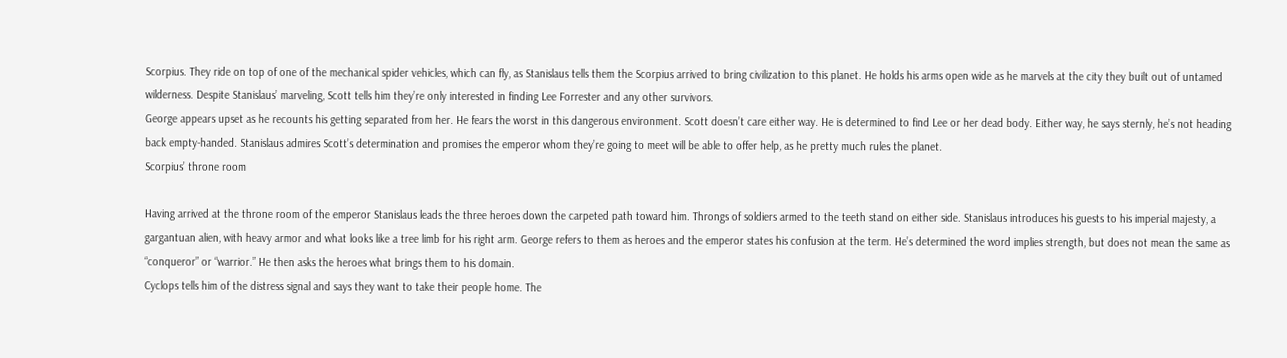Scorpius. They ride on top of one of the mechanical spider vehicles, which can fly, as Stanislaus tells them the Scorpius arrived to bring civilization to this planet. He holds his arms open wide as he marvels at the city they built out of untamed wilderness. Despite Stanislaus’ marveling, Scott tells him they’re only interested in finding Lee Forrester and any other survivors.
George appears upset as he recounts his getting separated from her. He fears the worst in this dangerous environment. Scott doesn’t care either way. He is determined to find Lee or her dead body. Either way, he says sternly, he’s not heading back empty-handed. Stanislaus admires Scott’s determination and promises the emperor whom they’re going to meet will be able to offer help, as he pretty much rules the planet.
Scorpius’ throne room

Having arrived at the throne room of the emperor Stanislaus leads the three heroes down the carpeted path toward him. Throngs of soldiers armed to the teeth stand on either side. Stanislaus introduces his guests to his imperial majesty, a gargantuan alien, with heavy armor and what looks like a tree limb for his right arm. George refers to them as heroes and the emperor states his confusion at the term. He’s determined the word implies strength, but does not mean the same as “conqueror” or “warrior.” He then asks the heroes what brings them to his domain.
Cyclops tells him of the distress signal and says they want to take their people home. The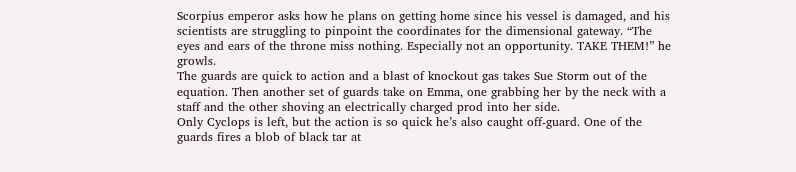Scorpius emperor asks how he plans on getting home since his vessel is damaged, and his scientists are struggling to pinpoint the coordinates for the dimensional gateway. “The eyes and ears of the throne miss nothing. Especially not an opportunity. TAKE THEM!” he growls.
The guards are quick to action and a blast of knockout gas takes Sue Storm out of the equation. Then another set of guards take on Emma, one grabbing her by the neck with a staff and the other shoving an electrically charged prod into her side.
Only Cyclops is left, but the action is so quick he’s also caught off-guard. One of the guards fires a blob of black tar at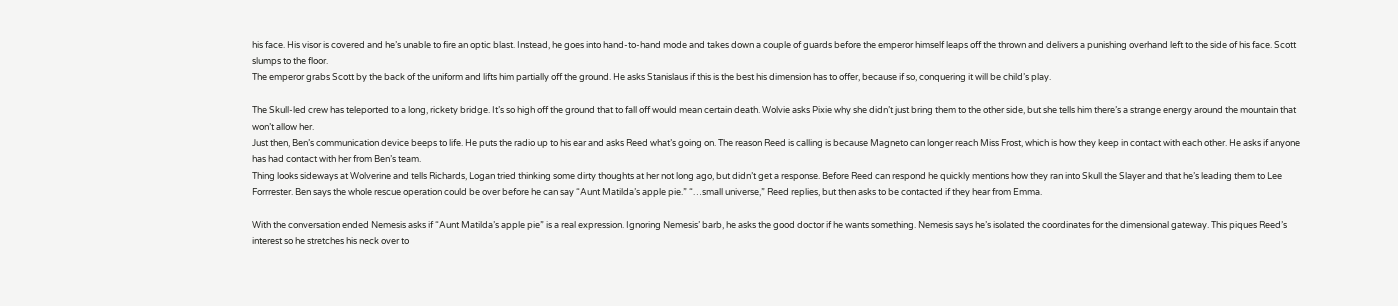his face. His visor is covered and he’s unable to fire an optic blast. Instead, he goes into hand-to-hand mode and takes down a couple of guards before the emperor himself leaps off the thrown and delivers a punishing overhand left to the side of his face. Scott slumps to the floor.
The emperor grabs Scott by the back of the uniform and lifts him partially off the ground. He asks Stanislaus if this is the best his dimension has to offer, because if so, conquering it will be child’s play.

The Skull-led crew has teleported to a long, rickety bridge. It’s so high off the ground that to fall off would mean certain death. Wolvie asks Pixie why she didn’t just bring them to the other side, but she tells him there’s a strange energy around the mountain that won’t allow her.
Just then, Ben’s communication device beeps to life. He puts the radio up to his ear and asks Reed what’s going on. The reason Reed is calling is because Magneto can longer reach Miss Frost, which is how they keep in contact with each other. He asks if anyone has had contact with her from Ben’s team.
Thing looks sideways at Wolverine and tells Richards, Logan tried thinking some dirty thoughts at her not long ago, but didn’t get a response. Before Reed can respond he quickly mentions how they ran into Skull the Slayer and that he’s leading them to Lee Forrrester. Ben says the whole rescue operation could be over before he can say “Aunt Matilda’s apple pie.” “…small universe,” Reed replies, but then asks to be contacted if they hear from Emma.

With the conversation ended Nemesis asks if “Aunt Matilda’s apple pie” is a real expression. Ignoring Nemesis’ barb, he asks the good doctor if he wants something. Nemesis says he’s isolated the coordinates for the dimensional gateway. This piques Reed’s interest so he stretches his neck over to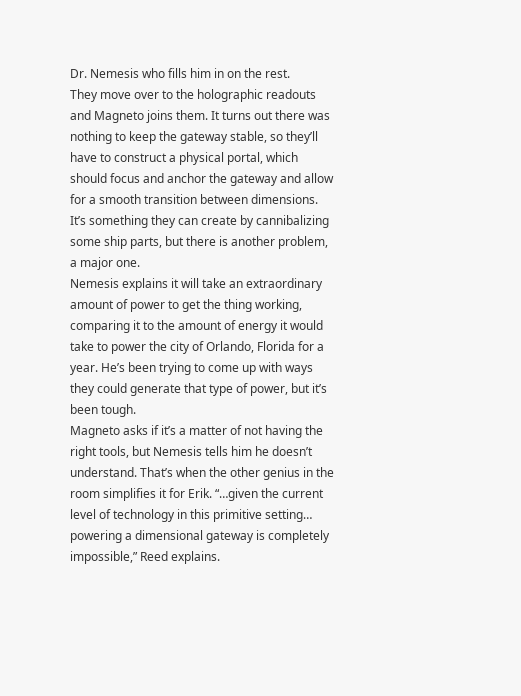Dr. Nemesis who fills him in on the rest.
They move over to the holographic readouts and Magneto joins them. It turns out there was nothing to keep the gateway stable, so they’ll have to construct a physical portal, which should focus and anchor the gateway and allow for a smooth transition between dimensions. It’s something they can create by cannibalizing some ship parts, but there is another problem, a major one.
Nemesis explains it will take an extraordinary amount of power to get the thing working, comparing it to the amount of energy it would take to power the city of Orlando, Florida for a year. He’s been trying to come up with ways they could generate that type of power, but it’s been tough.
Magneto asks if it’s a matter of not having the right tools, but Nemesis tells him he doesn’t understand. That’s when the other genius in the room simplifies it for Erik. “…given the current level of technology in this primitive setting… powering a dimensional gateway is completely impossible,” Reed explains.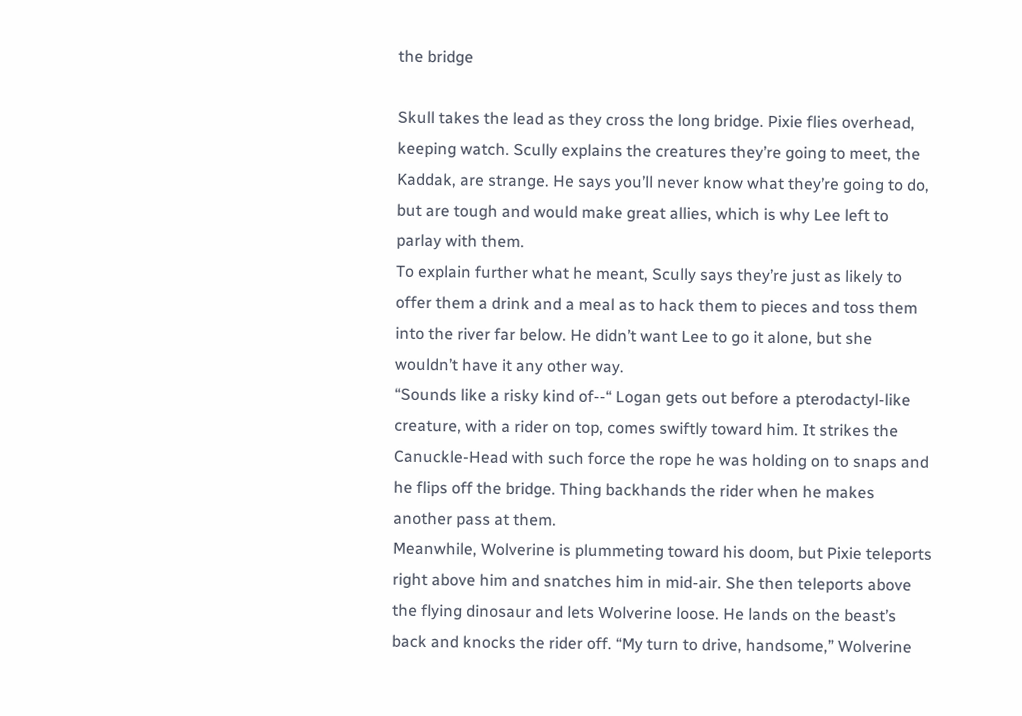the bridge

Skull takes the lead as they cross the long bridge. Pixie flies overhead, keeping watch. Scully explains the creatures they’re going to meet, the Kaddak, are strange. He says you’ll never know what they’re going to do, but are tough and would make great allies, which is why Lee left to parlay with them.
To explain further what he meant, Scully says they’re just as likely to offer them a drink and a meal as to hack them to pieces and toss them into the river far below. He didn’t want Lee to go it alone, but she wouldn’t have it any other way.
“Sounds like a risky kind of--“ Logan gets out before a pterodactyl-like creature, with a rider on top, comes swiftly toward him. It strikes the Canuckle-Head with such force the rope he was holding on to snaps and he flips off the bridge. Thing backhands the rider when he makes another pass at them.
Meanwhile, Wolverine is plummeting toward his doom, but Pixie teleports right above him and snatches him in mid-air. She then teleports above the flying dinosaur and lets Wolverine loose. He lands on the beast’s back and knocks the rider off. “My turn to drive, handsome,” Wolverine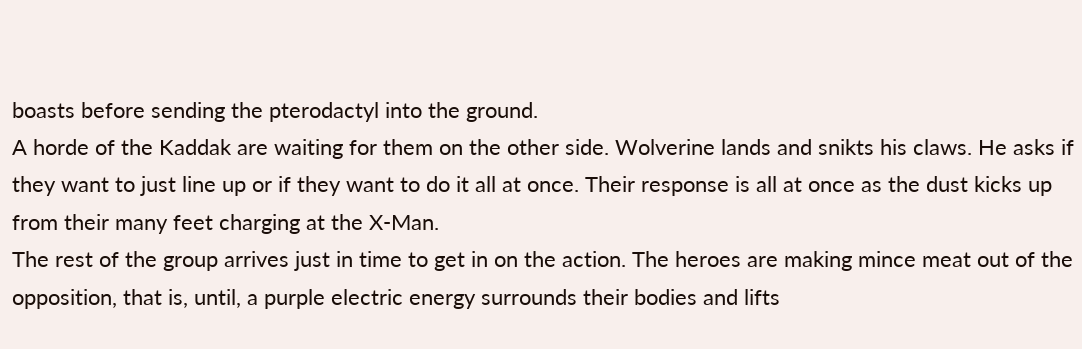boasts before sending the pterodactyl into the ground.
A horde of the Kaddak are waiting for them on the other side. Wolverine lands and snikts his claws. He asks if they want to just line up or if they want to do it all at once. Their response is all at once as the dust kicks up from their many feet charging at the X-Man.
The rest of the group arrives just in time to get in on the action. The heroes are making mince meat out of the opposition, that is, until, a purple electric energy surrounds their bodies and lifts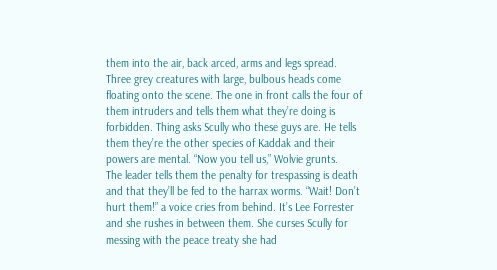them into the air, back arced, arms and legs spread.
Three grey creatures with large, bulbous heads come floating onto the scene. The one in front calls the four of them intruders and tells them what they’re doing is forbidden. Thing asks Scully who these guys are. He tells them they’re the other species of Kaddak and their powers are mental. “Now you tell us,” Wolvie grunts.
The leader tells them the penalty for trespassing is death and that they’ll be fed to the harrax worms. “Wait! Don’t hurt them!” a voice cries from behind. It’s Lee Forrester and she rushes in between them. She curses Scully for messing with the peace treaty she had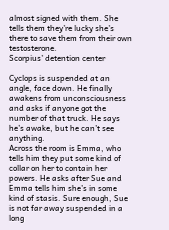almost signed with them. She tells them they’re lucky she’s there to save them from their own testosterone.
Scorpius’ detention center

Cyclops is suspended at an angle, face down. He finally awakens from unconsciousness and asks if anyone got the number of that truck. He says he’s awake, but he can’t see anything.
Across the room is Emma, who tells him they put some kind of collar on her to contain her powers. He asks after Sue and Emma tells him she’s in some kind of stasis. Sure enough, Sue is not far away suspended in a long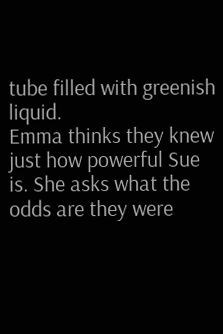tube filled with greenish liquid.
Emma thinks they knew just how powerful Sue is. She asks what the odds are they were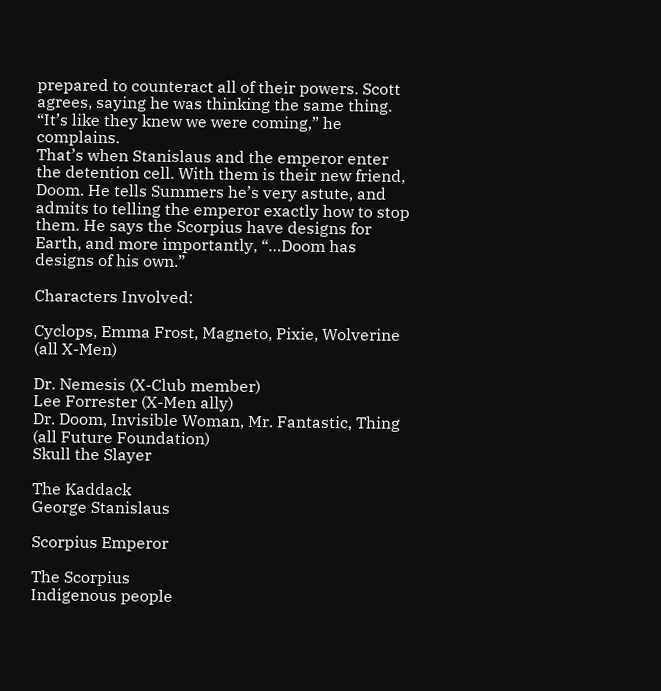prepared to counteract all of their powers. Scott agrees, saying he was thinking the same thing. “It’s like they knew we were coming,” he complains.
That’s when Stanislaus and the emperor enter the detention cell. With them is their new friend, Doom. He tells Summers he’s very astute, and admits to telling the emperor exactly how to stop them. He says the Scorpius have designs for Earth, and more importantly, “…Doom has designs of his own.”

Characters Involved:

Cyclops, Emma Frost, Magneto, Pixie, Wolverine (all X-Men)

Dr. Nemesis (X-Club member)
Lee Forrester (X-Men ally)
Dr. Doom, Invisible Woman, Mr. Fantastic, Thing (all Future Foundation)
Skull the Slayer

The Kaddack
George Stanislaus

Scorpius Emperor

The Scorpius
Indigenous people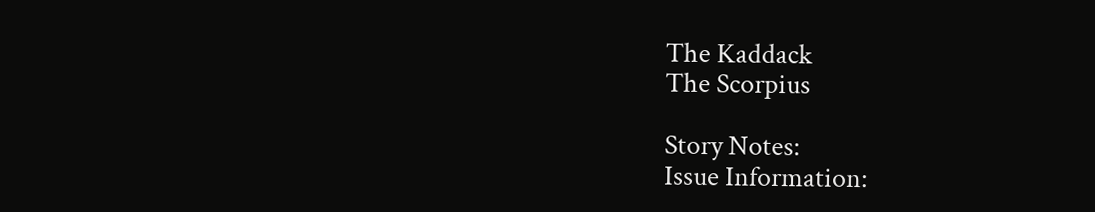The Kaddack
The Scorpius

Story Notes:
Issue Information: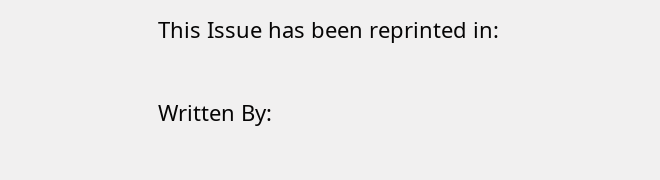This Issue has been reprinted in:

Written By: